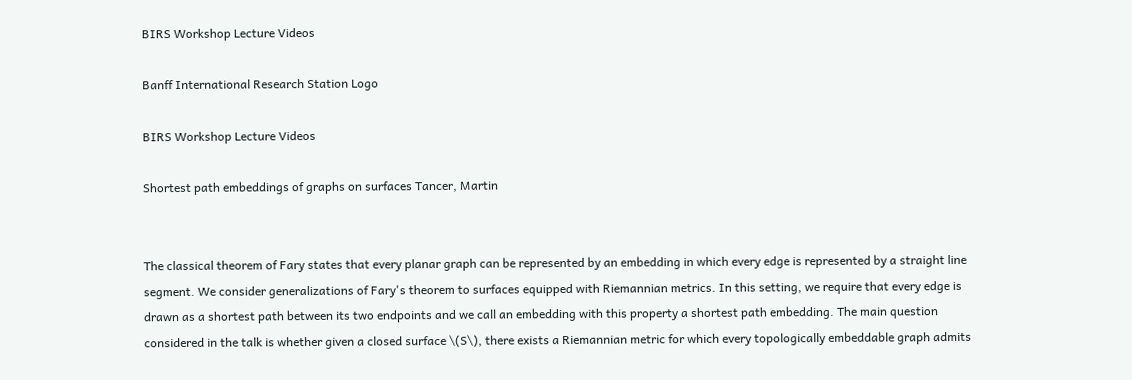BIRS Workshop Lecture Videos

Banff International Research Station Logo

BIRS Workshop Lecture Videos

Shortest path embeddings of graphs on surfaces Tancer, Martin


The classical theorem of Fary states that every planar graph can be represented by an embedding in which every edge is represented by a straight line segment. We consider generalizations of Fary's theorem to surfaces equipped with Riemannian metrics. In this setting, we require that every edge is drawn as a shortest path between its two endpoints and we call an embedding with this property a shortest path embedding. The main question considered in the talk is whether given a closed surface \(S\), there exists a Riemannian metric for which every topologically embeddable graph admits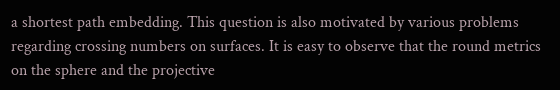a shortest path embedding. This question is also motivated by various problems regarding crossing numbers on surfaces. It is easy to observe that the round metrics on the sphere and the projective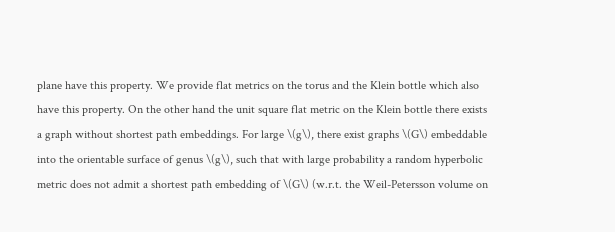plane have this property. We provide flat metrics on the torus and the Klein bottle which also have this property. On the other hand the unit square flat metric on the Klein bottle there exists a graph without shortest path embeddings. For large \(g\), there exist graphs \(G\) embeddable into the orientable surface of genus \(g\), such that with large probability a random hyperbolic metric does not admit a shortest path embedding of \(G\) (w.r.t. the Weil-Petersson volume on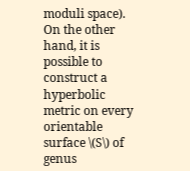moduli space). On the other hand, it is possible to construct a hyperbolic metric on every orientable surface \(S\) of genus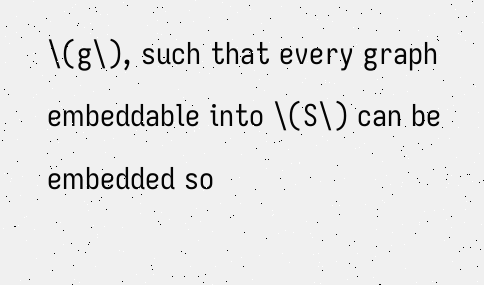\(g\), such that every graph embeddable into \(S\) can be embedded so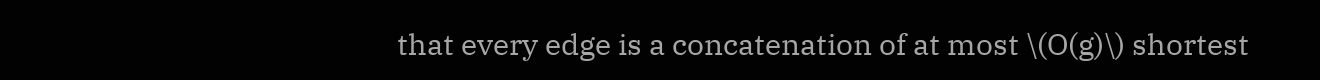that every edge is a concatenation of at most \(O(g)\) shortest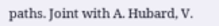paths. Joint with A. Hubard, V.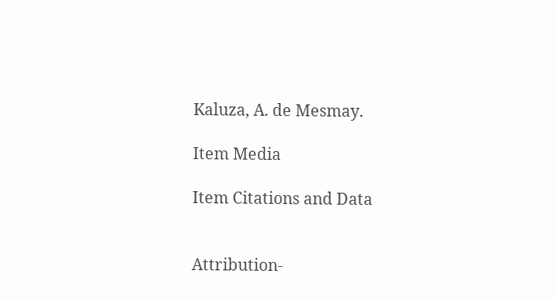Kaluza, A. de Mesmay.

Item Media

Item Citations and Data


Attribution-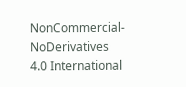NonCommercial-NoDerivatives 4.0 International